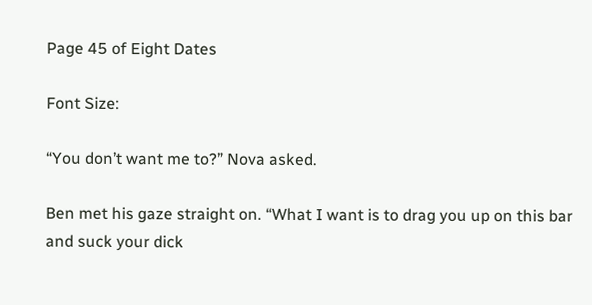Page 45 of Eight Dates

Font Size:

“You don’t want me to?” Nova asked.

Ben met his gaze straight on. “What I want is to drag you up on this bar and suck your dick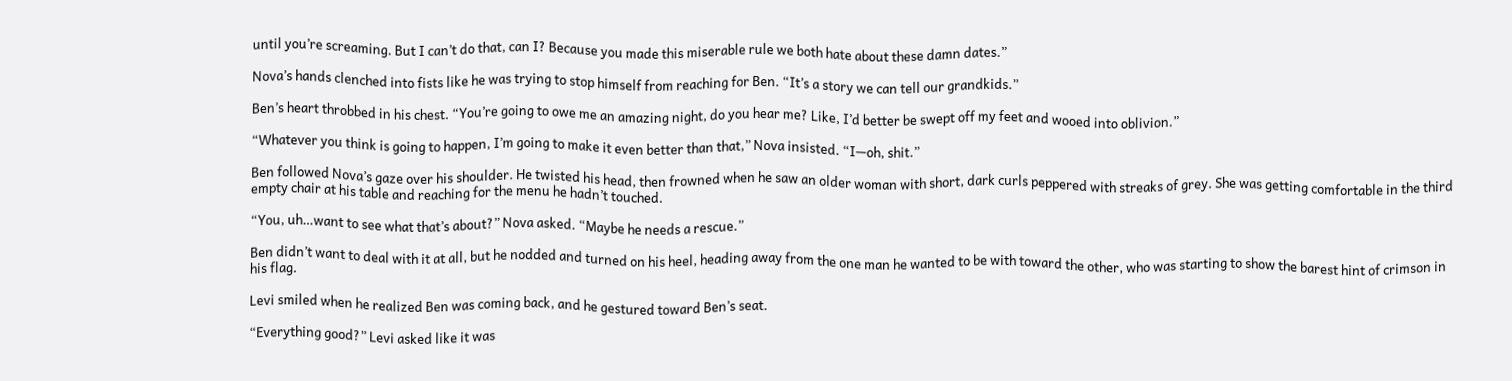until you’re screaming. But I can’t do that, can I? Because you made this miserable rule we both hate about these damn dates.”

Nova’s hands clenched into fists like he was trying to stop himself from reaching for Ben. “It’s a story we can tell our grandkids.”

Ben’s heart throbbed in his chest. “You’re going to owe me an amazing night, do you hear me? Like, I’d better be swept off my feet and wooed into oblivion.”

“Whatever you think is going to happen, I’m going to make it even better than that,” Nova insisted. “I—oh, shit.”

Ben followed Nova’s gaze over his shoulder. He twisted his head, then frowned when he saw an older woman with short, dark curls peppered with streaks of grey. She was getting comfortable in the third empty chair at his table and reaching for the menu he hadn’t touched.

“You, uh…want to see what that’s about?” Nova asked. “Maybe he needs a rescue.”

Ben didn’t want to deal with it at all, but he nodded and turned on his heel, heading away from the one man he wanted to be with toward the other, who was starting to show the barest hint of crimson in his flag.

Levi smiled when he realized Ben was coming back, and he gestured toward Ben’s seat.

“Everything good?” Levi asked like it was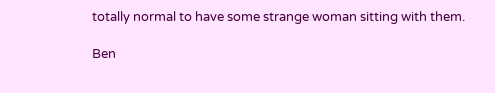totally normal to have some strange woman sitting with them.

Ben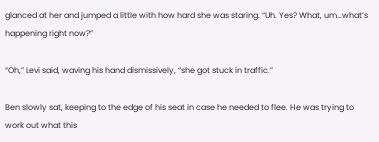glanced at her and jumped a little with how hard she was staring. “Uh. Yes? What, um…what’s happening right now?”

“Oh,” Levi said, waving his hand dismissively, “she got stuck in traffic.”

Ben slowly sat, keeping to the edge of his seat in case he needed to flee. He was trying to work out what this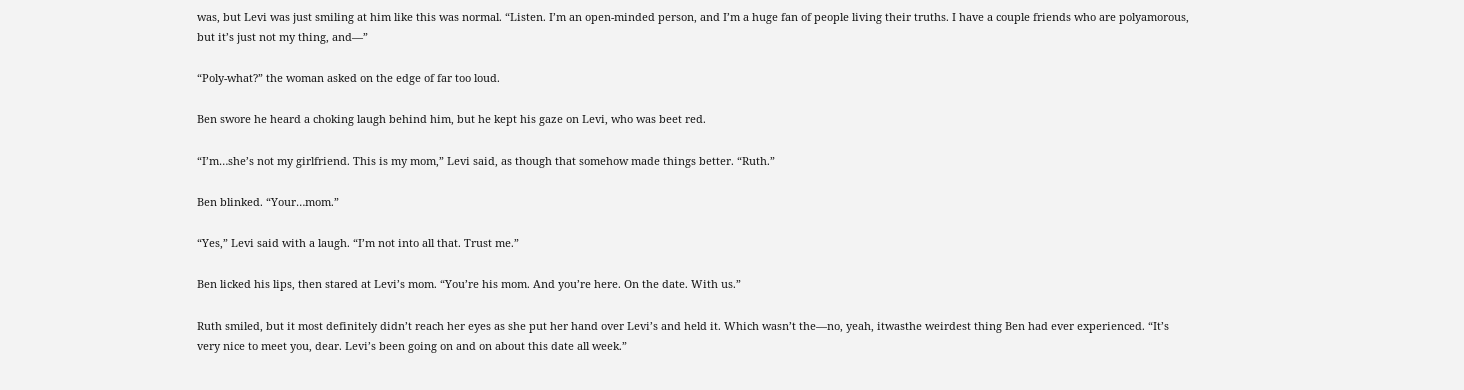was, but Levi was just smiling at him like this was normal. “Listen. I’m an open-minded person, and I’m a huge fan of people living their truths. I have a couple friends who are polyamorous, but it’s just not my thing, and—”

“Poly-what?” the woman asked on the edge of far too loud.

Ben swore he heard a choking laugh behind him, but he kept his gaze on Levi, who was beet red.

“I’m…she’s not my girlfriend. This is my mom,” Levi said, as though that somehow made things better. “Ruth.”

Ben blinked. “Your…mom.”

“Yes,” Levi said with a laugh. “I’m not into all that. Trust me.”

Ben licked his lips, then stared at Levi’s mom. “You’re his mom. And you’re here. On the date. With us.”

Ruth smiled, but it most definitely didn’t reach her eyes as she put her hand over Levi’s and held it. Which wasn’t the—no, yeah, itwasthe weirdest thing Ben had ever experienced. “It’s very nice to meet you, dear. Levi’s been going on and on about this date all week.”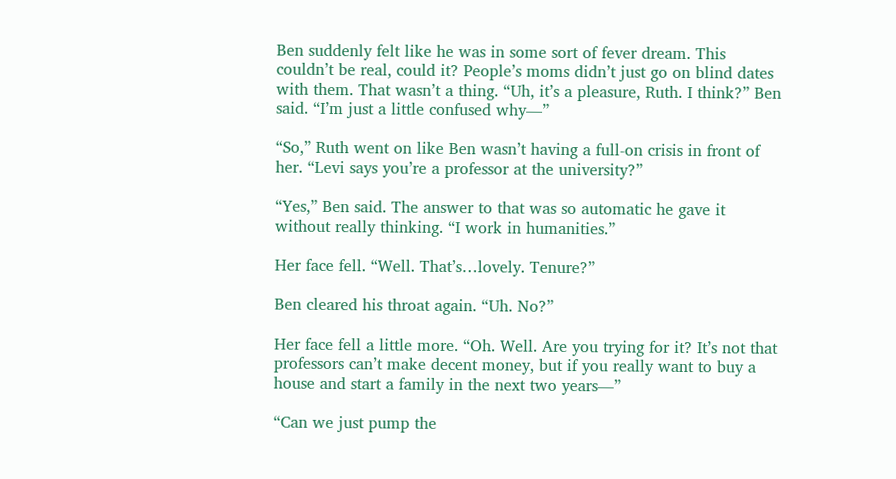Ben suddenly felt like he was in some sort of fever dream. This couldn’t be real, could it? People’s moms didn’t just go on blind dates with them. That wasn’t a thing. “Uh, it’s a pleasure, Ruth. I think?” Ben said. “I’m just a little confused why—”

“So,” Ruth went on like Ben wasn’t having a full-on crisis in front of her. “Levi says you’re a professor at the university?”

“Yes,” Ben said. The answer to that was so automatic he gave it without really thinking. “I work in humanities.”

Her face fell. “Well. That’s…lovely. Tenure?”

Ben cleared his throat again. “Uh. No?”

Her face fell a little more. “Oh. Well. Are you trying for it? It’s not that professors can’t make decent money, but if you really want to buy a house and start a family in the next two years—”

“Can we just pump the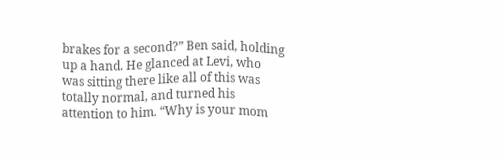brakes for a second?” Ben said, holding up a hand. He glanced at Levi, who was sitting there like all of this was totally normal, and turned his attention to him. “Why is your mom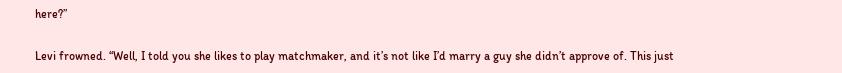here?”

Levi frowned. “Well, I told you she likes to play matchmaker, and it’s not like I’d marry a guy she didn’t approve of. This just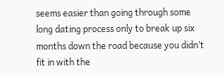seems easier than going through some long dating process only to break up six months down the road because you didn’t fit in with the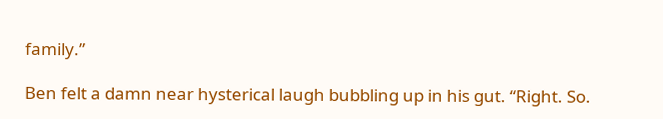family.”

Ben felt a damn near hysterical laugh bubbling up in his gut. “Right. So.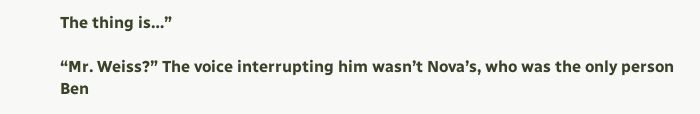The thing is…”

“Mr. Weiss?” The voice interrupting him wasn’t Nova’s, who was the only person Ben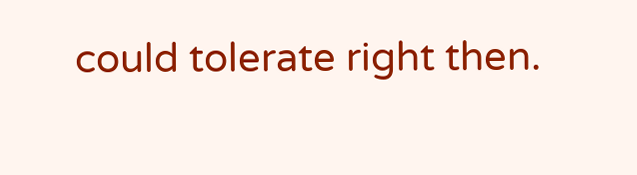could tolerate right then.